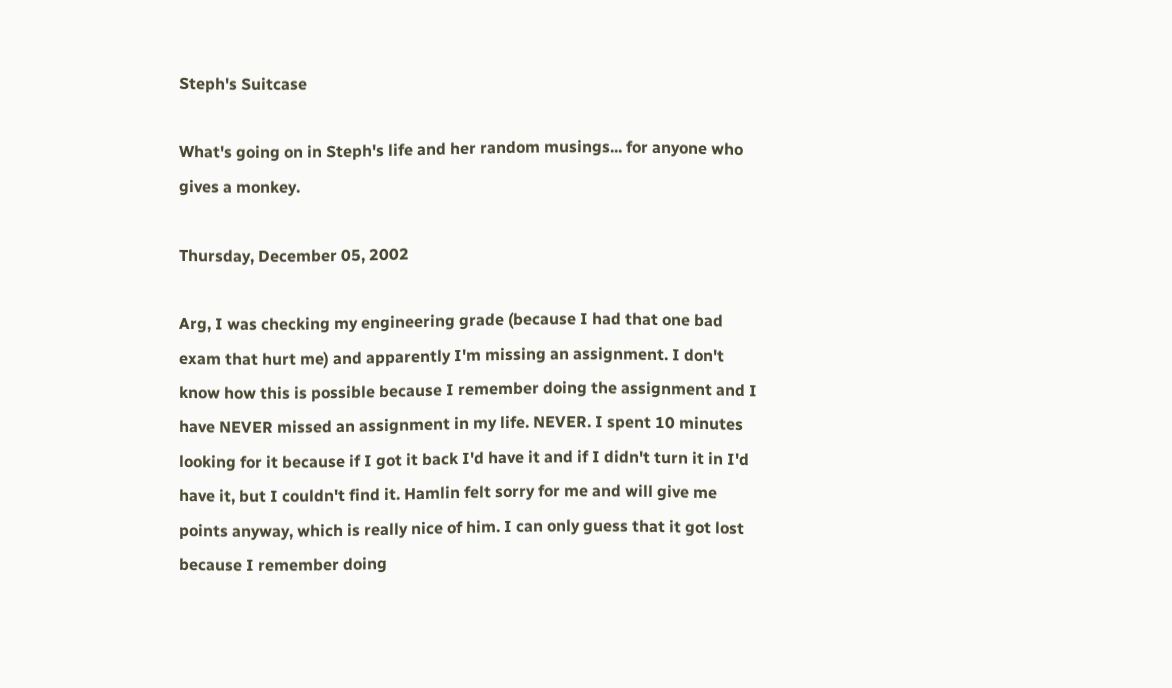Steph's Suitcase

What's going on in Steph's life and her random musings... for anyone who gives a monkey.

Thursday, December 05, 2002

Arg, I was checking my engineering grade (because I had that one bad exam that hurt me) and apparently I'm missing an assignment. I don't know how this is possible because I remember doing the assignment and I have NEVER missed an assignment in my life. NEVER. I spent 10 minutes looking for it because if I got it back I'd have it and if I didn't turn it in I'd have it, but I couldn't find it. Hamlin felt sorry for me and will give me points anyway, which is really nice of him. I can only guess that it got lost because I remember doing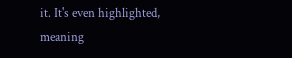it. It's even highlighted, meaning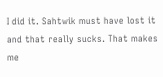I did it. Sahtwik must have lost it and that really sucks. That makes me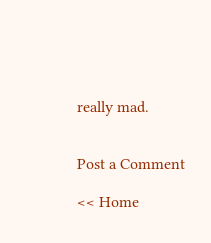really mad.


Post a Comment

<< Home